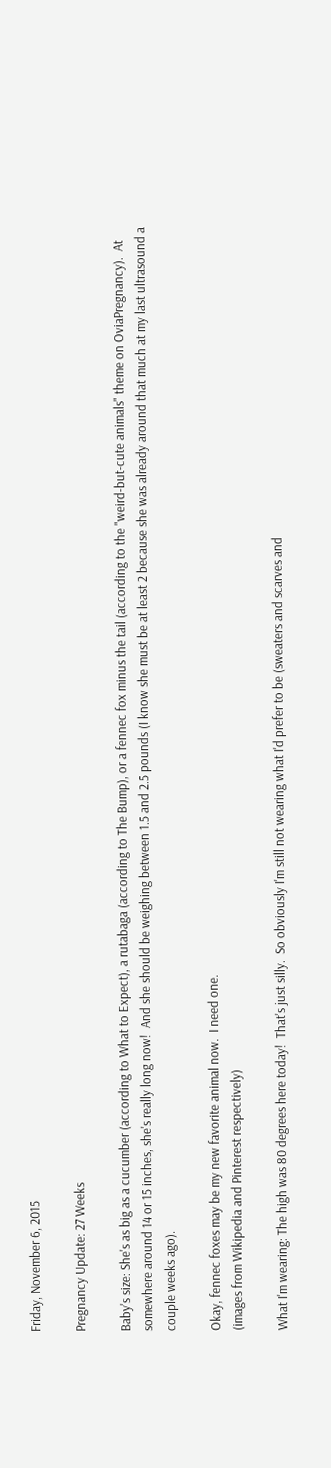Friday, November 6, 2015

Pregnancy Update: 27 Weeks

Baby's size: She's as big as a cucumber (according to What to Expect), a rutabaga (according to The Bump), or a fennec fox minus the tail (according to the "weird-but-cute animals" theme on OviaPregnancy).  At somewhere around 14 or 15 inches, she's really long now!  And she should be weighing between 1.5 and 2.5 pounds (I know she must be at least 2 because she was already around that much at my last ultrasound a couple weeks ago).

Okay, fennec foxes may be my new favorite animal now.  I need one.
(images from Wikipedia and Pinterest respectively)

What I'm wearing: The high was 80 degrees here today!  That's just silly.  So obviously I'm still not wearing what I'd prefer to be (sweaters and scarves and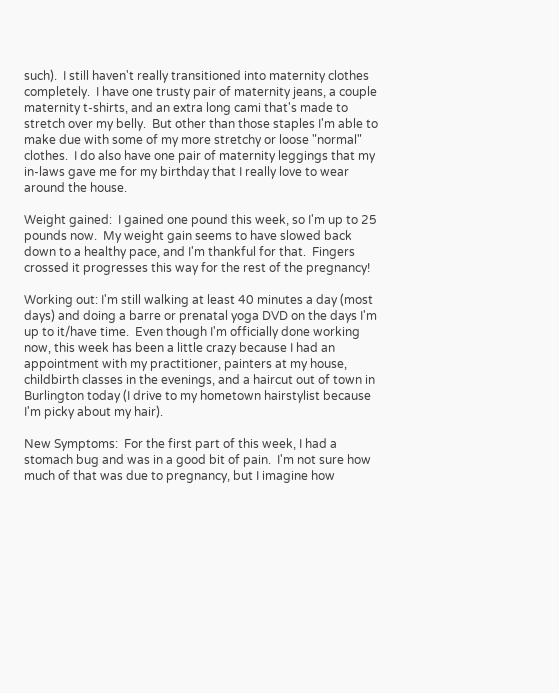such).  I still haven't really transitioned into maternity clothes completely.  I have one trusty pair of maternity jeans, a couple maternity t-shirts, and an extra long cami that's made to stretch over my belly.  But other than those staples I'm able to make due with some of my more stretchy or loose "normal" clothes.  I do also have one pair of maternity leggings that my in-laws gave me for my birthday that I really love to wear around the house.

Weight gained:  I gained one pound this week, so I'm up to 25 pounds now.  My weight gain seems to have slowed back down to a healthy pace, and I'm thankful for that.  Fingers crossed it progresses this way for the rest of the pregnancy!

Working out: I'm still walking at least 40 minutes a day (most days) and doing a barre or prenatal yoga DVD on the days I'm up to it/have time.  Even though I'm officially done working now, this week has been a little crazy because I had an appointment with my practitioner, painters at my house, childbirth classes in the evenings, and a haircut out of town in Burlington today (I drive to my hometown hairstylist because I'm picky about my hair).

New Symptoms:  For the first part of this week, I had a stomach bug and was in a good bit of pain.  I'm not sure how much of that was due to pregnancy, but I imagine how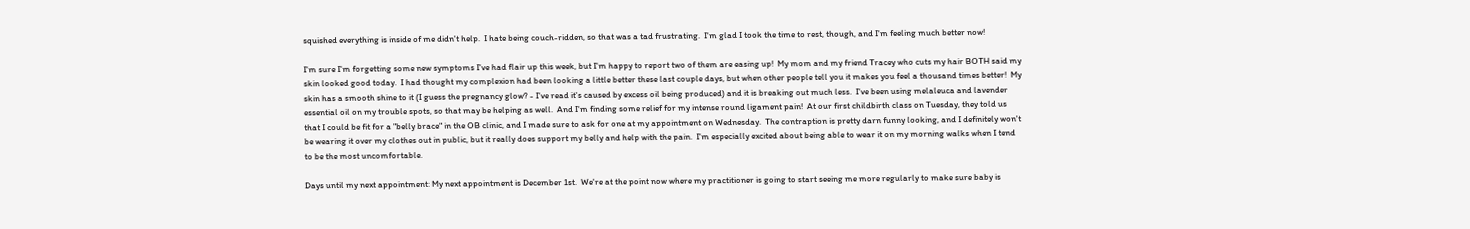squished everything is inside of me didn't help.  I hate being couch-ridden, so that was a tad frustrating.  I'm glad I took the time to rest, though, and I'm feeling much better now!

I'm sure I'm forgetting some new symptoms I've had flair up this week, but I'm happy to report two of them are easing up!  My mom and my friend Tracey who cuts my hair BOTH said my skin looked good today.  I had thought my complexion had been looking a little better these last couple days, but when other people tell you it makes you feel a thousand times better!  My skin has a smooth shine to it (I guess the pregnancy glow? - I've read it's caused by excess oil being produced) and it is breaking out much less.  I've been using melaleuca and lavender essential oil on my trouble spots, so that may be helping as well.  And I'm finding some relief for my intense round ligament pain!  At our first childbirth class on Tuesday, they told us that I could be fit for a "belly brace" in the OB clinic, and I made sure to ask for one at my appointment on Wednesday.  The contraption is pretty darn funny looking, and I definitely won't be wearing it over my clothes out in public, but it really does support my belly and help with the pain.  I'm especially excited about being able to wear it on my morning walks when I tend to be the most uncomfortable.

Days until my next appointment: My next appointment is December 1st.  We're at the point now where my practitioner is going to start seeing me more regularly to make sure baby is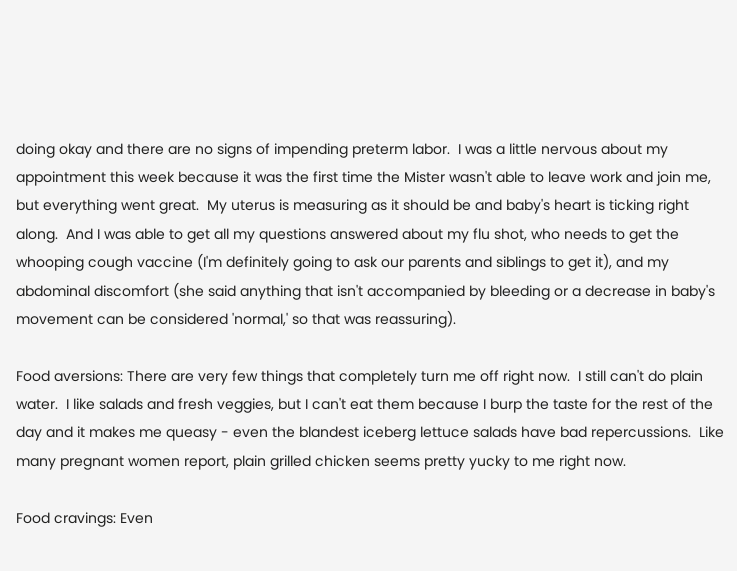doing okay and there are no signs of impending preterm labor.  I was a little nervous about my appointment this week because it was the first time the Mister wasn't able to leave work and join me, but everything went great.  My uterus is measuring as it should be and baby's heart is ticking right along.  And I was able to get all my questions answered about my flu shot, who needs to get the whooping cough vaccine (I'm definitely going to ask our parents and siblings to get it), and my abdominal discomfort (she said anything that isn't accompanied by bleeding or a decrease in baby's movement can be considered 'normal,' so that was reassuring).

Food aversions: There are very few things that completely turn me off right now.  I still can't do plain water.  I like salads and fresh veggies, but I can't eat them because I burp the taste for the rest of the day and it makes me queasy - even the blandest iceberg lettuce salads have bad repercussions.  Like many pregnant women report, plain grilled chicken seems pretty yucky to me right now.

Food cravings: Even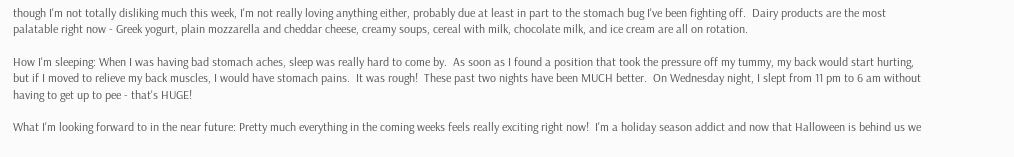though I'm not totally disliking much this week, I'm not really loving anything either, probably due at least in part to the stomach bug I've been fighting off.  Dairy products are the most palatable right now - Greek yogurt, plain mozzarella and cheddar cheese, creamy soups, cereal with milk, chocolate milk, and ice cream are all on rotation.

How I'm sleeping: When I was having bad stomach aches, sleep was really hard to come by.  As soon as I found a position that took the pressure off my tummy, my back would start hurting, but if I moved to relieve my back muscles, I would have stomach pains.  It was rough!  These past two nights have been MUCH better.  On Wednesday night, I slept from 11 pm to 6 am without having to get up to pee - that's HUGE!

What I'm looking forward to in the near future: Pretty much everything in the coming weeks feels really exciting right now!  I'm a holiday season addict and now that Halloween is behind us we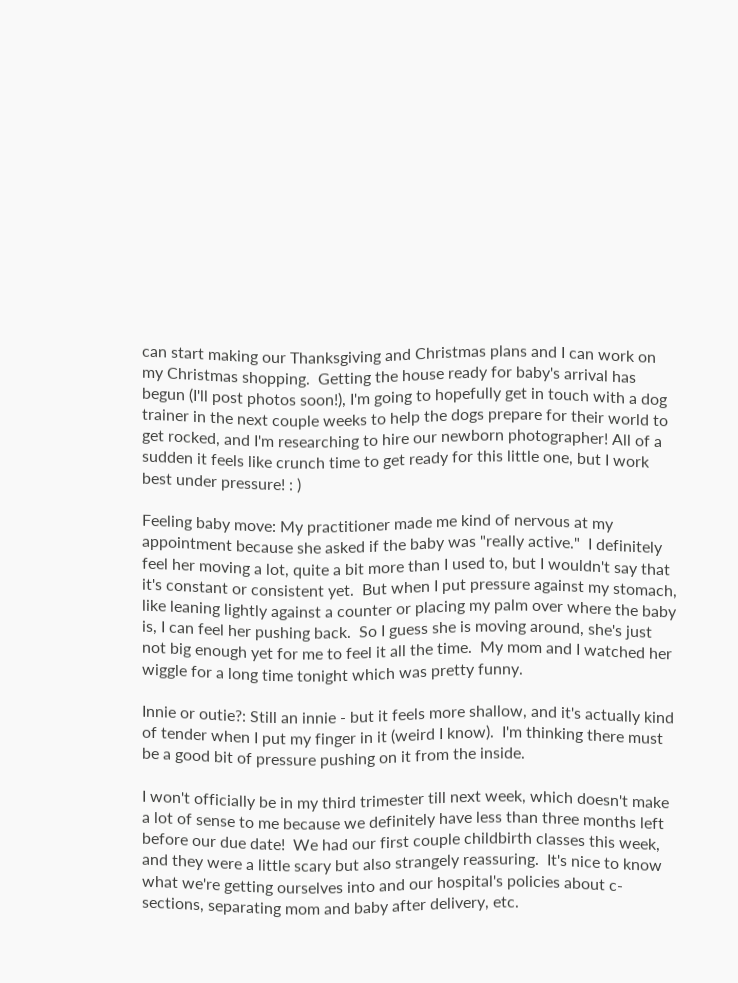can start making our Thanksgiving and Christmas plans and I can work on my Christmas shopping.  Getting the house ready for baby's arrival has begun (I'll post photos soon!), I'm going to hopefully get in touch with a dog trainer in the next couple weeks to help the dogs prepare for their world to get rocked, and I'm researching to hire our newborn photographer! All of a sudden it feels like crunch time to get ready for this little one, but I work best under pressure! : )

Feeling baby move: My practitioner made me kind of nervous at my appointment because she asked if the baby was "really active."  I definitely feel her moving a lot, quite a bit more than I used to, but I wouldn't say that it's constant or consistent yet.  But when I put pressure against my stomach, like leaning lightly against a counter or placing my palm over where the baby is, I can feel her pushing back.  So I guess she is moving around, she's just not big enough yet for me to feel it all the time.  My mom and I watched her wiggle for a long time tonight which was pretty funny.

Innie or outie?: Still an innie - but it feels more shallow, and it's actually kind of tender when I put my finger in it (weird I know).  I'm thinking there must be a good bit of pressure pushing on it from the inside.

I won't officially be in my third trimester till next week, which doesn't make a lot of sense to me because we definitely have less than three months left before our due date!  We had our first couple childbirth classes this week, and they were a little scary but also strangely reassuring.  It's nice to know what we're getting ourselves into and our hospital's policies about c-sections, separating mom and baby after delivery, etc.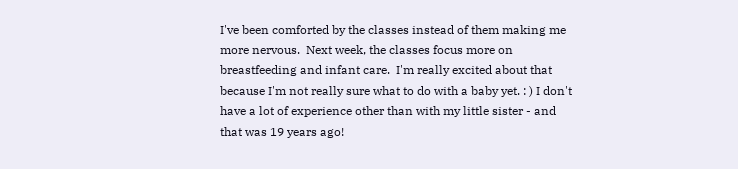I've been comforted by the classes instead of them making me more nervous.  Next week, the classes focus more on breastfeeding and infant care.  I'm really excited about that because I'm not really sure what to do with a baby yet. : ) I don't have a lot of experience other than with my little sister - and that was 19 years ago!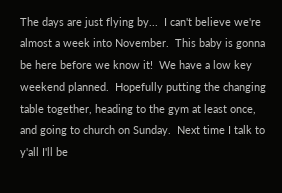The days are just flying by...  I can't believe we're almost a week into November.  This baby is gonna be here before we know it!  We have a low key weekend planned.  Hopefully putting the changing table together, heading to the gym at least once, and going to church on Sunday.  Next time I talk to y'all I'll be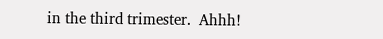in the third trimester.  Ahhh!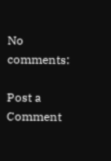No comments:

Post a Comment